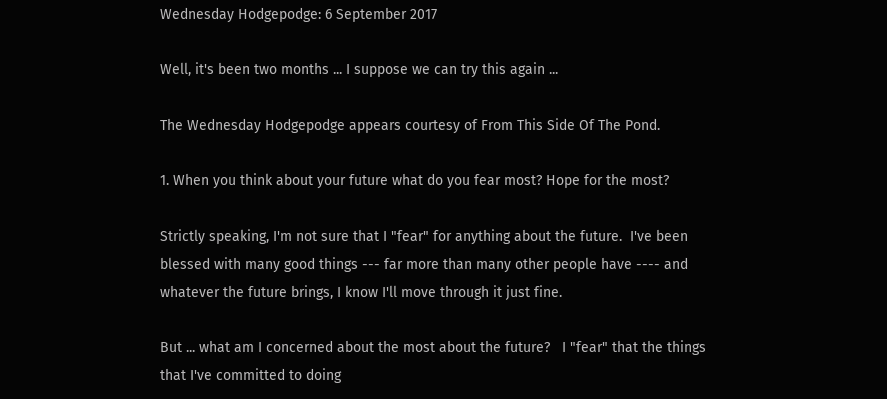Wednesday Hodgepodge: 6 September 2017

Well, it's been two months ... I suppose we can try this again ...

The Wednesday Hodgepodge appears courtesy of From This Side Of The Pond.

1. When you think about your future what do you fear most? Hope for the most?

Strictly speaking, I'm not sure that I "fear" for anything about the future.  I've been blessed with many good things --- far more than many other people have ---- and whatever the future brings, I know I'll move through it just fine.

But ... what am I concerned about the most about the future?   I "fear" that the things that I've committed to doing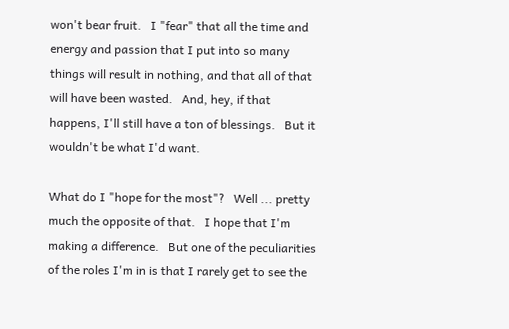won't bear fruit.   I "fear" that all the time and energy and passion that I put into so many things will result in nothing, and that all of that will have been wasted.   And, hey, if that happens, I'll still have a ton of blessings.   But it wouldn't be what I'd want.

What do I "hope for the most"?   Well ... pretty much the opposite of that.   I hope that I'm making a difference.   But one of the peculiarities of the roles I'm in is that I rarely get to see the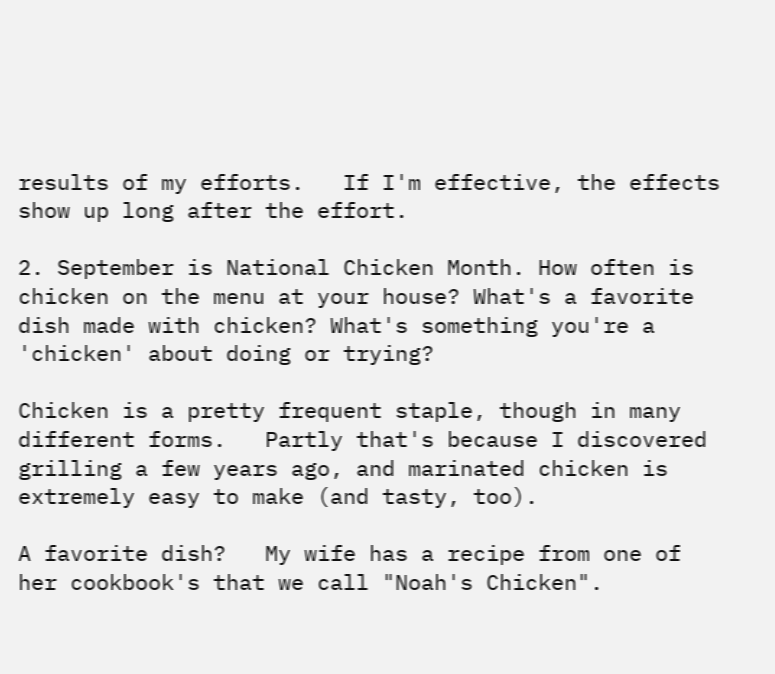results of my efforts.   If I'm effective, the effects show up long after the effort.

2. September is National Chicken Month. How often is chicken on the menu at your house? What's a favorite dish made with chicken? What's something you're a 'chicken' about doing or trying?

Chicken is a pretty frequent staple, though in many different forms.   Partly that's because I discovered grilling a few years ago, and marinated chicken is extremely easy to make (and tasty, too).

A favorite dish?   My wife has a recipe from one of her cookbook's that we call "Noah's Chicken".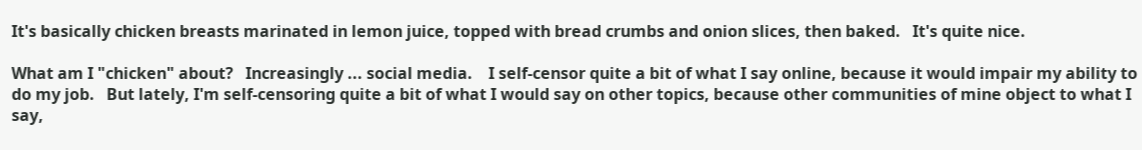It's basically chicken breasts marinated in lemon juice, topped with bread crumbs and onion slices, then baked.   It's quite nice.

What am I "chicken" about?   Increasingly ... social media.    I self-censor quite a bit of what I say online, because it would impair my ability to do my job.   But lately, I'm self-censoring quite a bit of what I would say on other topics, because other communities of mine object to what I say,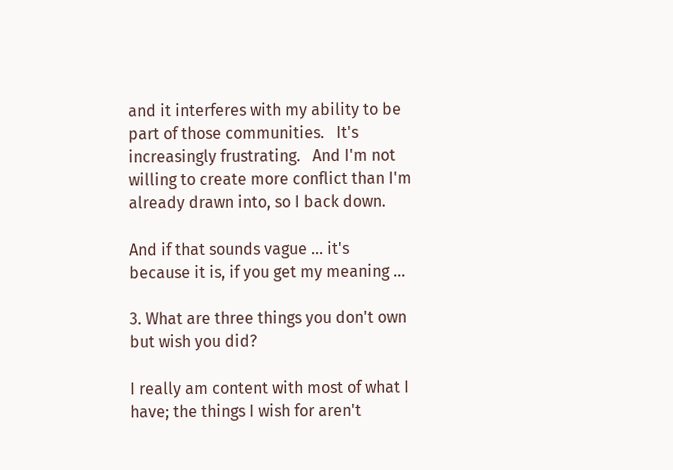and it interferes with my ability to be part of those communities.   It's increasingly frustrating.   And I'm not willing to create more conflict than I'm already drawn into, so I back down.

And if that sounds vague ... it's because it is, if you get my meaning ...

3. What are three things you don't own but wish you did?

I really am content with most of what I have; the things I wish for aren't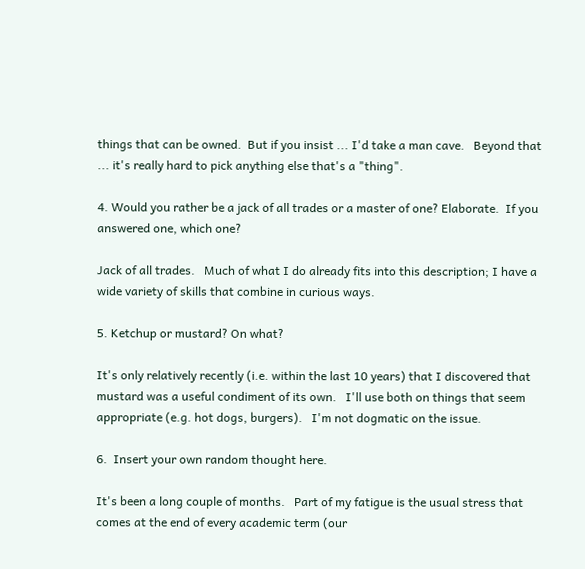things that can be owned.  But if you insist ... I'd take a man cave.   Beyond that ... it's really hard to pick anything else that's a "thing".

4. Would you rather be a jack of all trades or a master of one? Elaborate.  If you answered one, which one?

Jack of all trades.   Much of what I do already fits into this description; I have a wide variety of skills that combine in curious ways.

5. Ketchup or mustard? On what?

It's only relatively recently (i.e. within the last 10 years) that I discovered that mustard was a useful condiment of its own.   I'll use both on things that seem appropriate (e.g. hot dogs, burgers).   I'm not dogmatic on the issue.

6.  Insert your own random thought here.

It's been a long couple of months.   Part of my fatigue is the usual stress that comes at the end of every academic term (our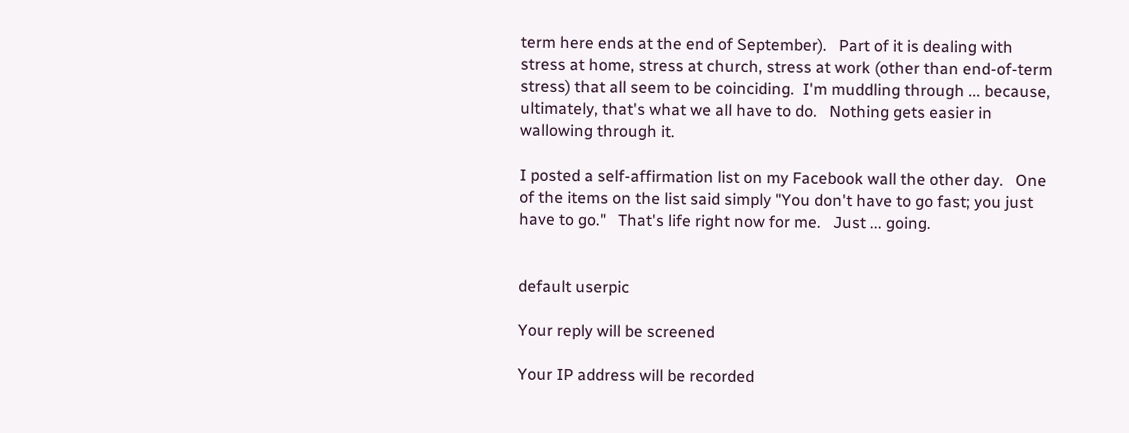term here ends at the end of September).   Part of it is dealing with stress at home, stress at church, stress at work (other than end-of-term stress) that all seem to be coinciding.  I'm muddling through ... because, ultimately, that's what we all have to do.   Nothing gets easier in wallowing through it.

I posted a self-affirmation list on my Facebook wall the other day.   One of the items on the list said simply "You don't have to go fast; you just have to go."   That's life right now for me.   Just ... going.


default userpic

Your reply will be screened

Your IP address will be recorded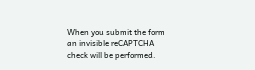When you submit the form an invisible reCAPTCHA check will be performed.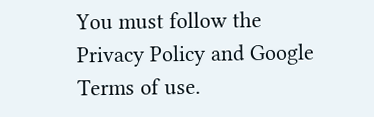You must follow the Privacy Policy and Google Terms of use.